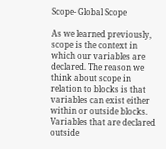Scope- Global Scope

As we learned previously, scope is the context in which our variables are declared. The reason we think about scope in relation to blocks is that variables can exist either within or outside blocks. Variables that are declared outside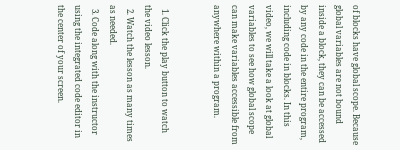of blocks have global scope. Because global variables are not bound inside a block, they can be accessed by any code in the entire program, including code in blocks. In this video, we will take a look at global variables to see how global scope can make variables accessible from anywhere within a program.


  1. Click the play button to watch the video lesson.
  2. Watch the lesson as many times as needed.
  3. Code along with the instructor using the integrated code editor in the center of your screen.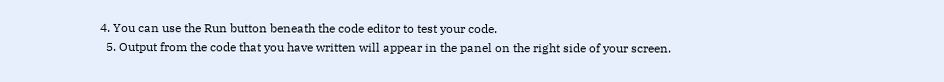4. You can use the Run button beneath the code editor to test your code.
  5. Output from the code that you have written will appear in the panel on the right side of your screen.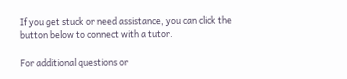If you get stuck or need assistance, you can click the button below to connect with a tutor.

For additional questions or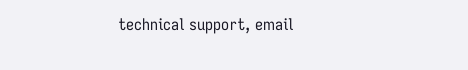technical support, email